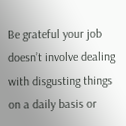Be grateful your job doesn’t involve dealing with disgusting things on a daily basis or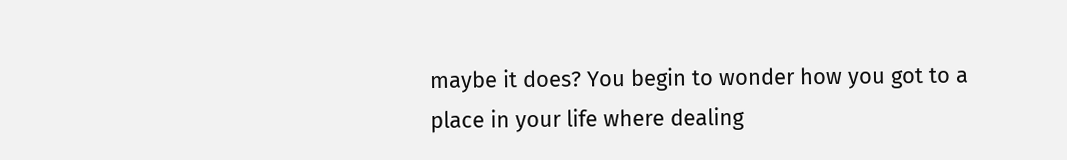maybe it does? You begin to wonder how you got to a place in your life where dealing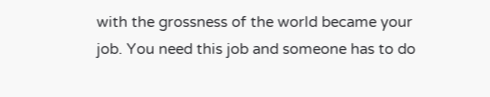with the grossness of the world became your job. You need this job and someone has to do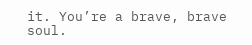it. You’re a brave, brave soul.